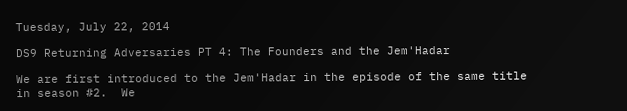Tuesday, July 22, 2014

DS9 Returning Adversaries PT 4: The Founders and the Jem'Hadar

We are first introduced to the Jem'Hadar in the episode of the same title in season #2.  We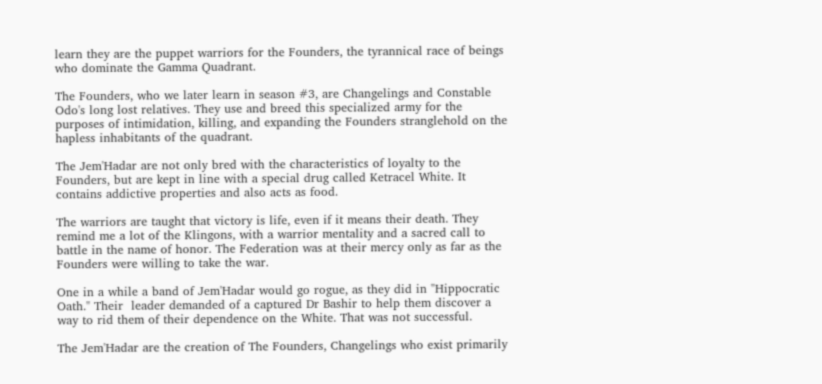learn they are the puppet warriors for the Founders, the tyrannical race of beings who dominate the Gamma Quadrant.

The Founders, who we later learn in season #3, are Changelings and Constable Odo's long lost relatives. They use and breed this specialized army for the purposes of intimidation, killing, and expanding the Founders stranglehold on the hapless inhabitants of the quadrant.

The Jem'Hadar are not only bred with the characteristics of loyalty to the Founders, but are kept in line with a special drug called Ketracel White. It contains addictive properties and also acts as food.

The warriors are taught that victory is life, even if it means their death. They remind me a lot of the Klingons, with a warrior mentality and a sacred call to battle in the name of honor. The Federation was at their mercy only as far as the Founders were willing to take the war.

One in a while a band of Jem'Hadar would go rogue, as they did in "Hippocratic Oath." Their  leader demanded of a captured Dr Bashir to help them discover a way to rid them of their dependence on the White. That was not successful.

The Jem'Hadar are the creation of The Founders, Changelings who exist primarily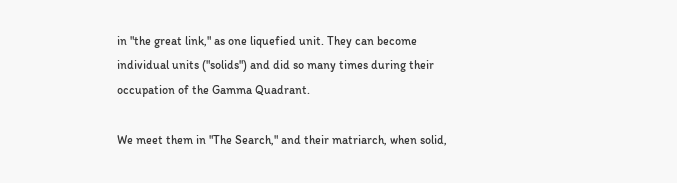in "the great link," as one liquefied unit. They can become individual units ("solids") and did so many times during their occupation of the Gamma Quadrant.

We meet them in "The Search," and their matriarch, when solid,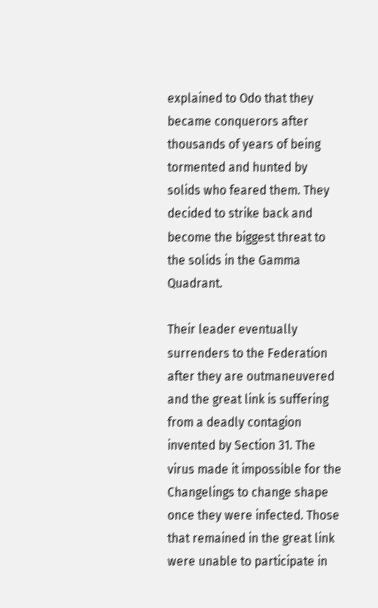explained to Odo that they became conquerors after thousands of years of being tormented and hunted by solids who feared them. They decided to strike back and become the biggest threat to the solids in the Gamma Quadrant.

Their leader eventually surrenders to the Federation after they are outmaneuvered and the great link is suffering from a deadly contagion invented by Section 31. The virus made it impossible for the Changelings to change shape once they were infected. Those that remained in the great link were unable to participate in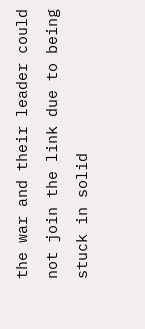the war and their leader could not join the link due to being stuck in solid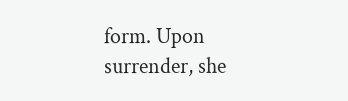form. Upon surrender, she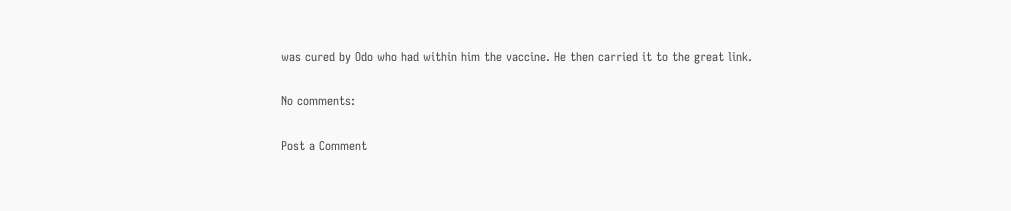was cured by Odo who had within him the vaccine. He then carried it to the great link.

No comments:

Post a Comment